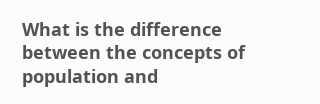What is the difference between the concepts of population and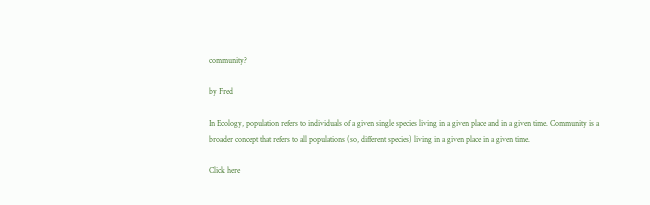community?

by Fred

In Ecology, population refers to individuals of a given single species living in a given place and in a given time. Community is a broader concept that refers to all populations (so, different species) living in a given place in a given time.

Click here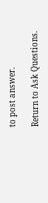to post answer.

Return to Ask Questions.